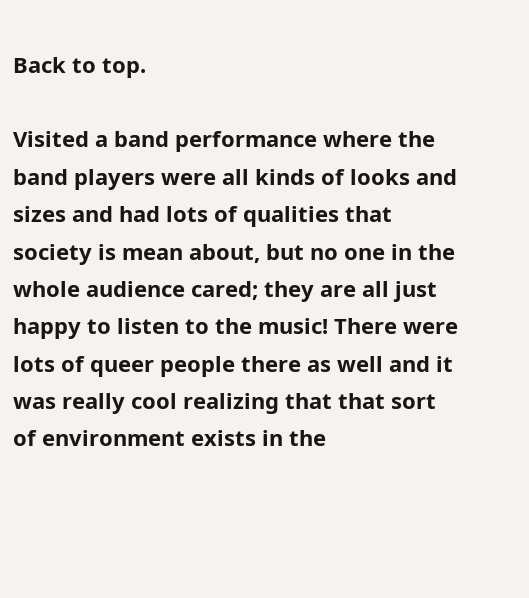Back to top.

Visited a band performance where the band players were all kinds of looks and sizes and had lots of qualities that society is mean about, but no one in the whole audience cared; they are all just happy to listen to the music! There were lots of queer people there as well and it was really cool realizing that that sort of environment exists in the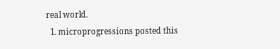real world.
  1. microprogressions posted this